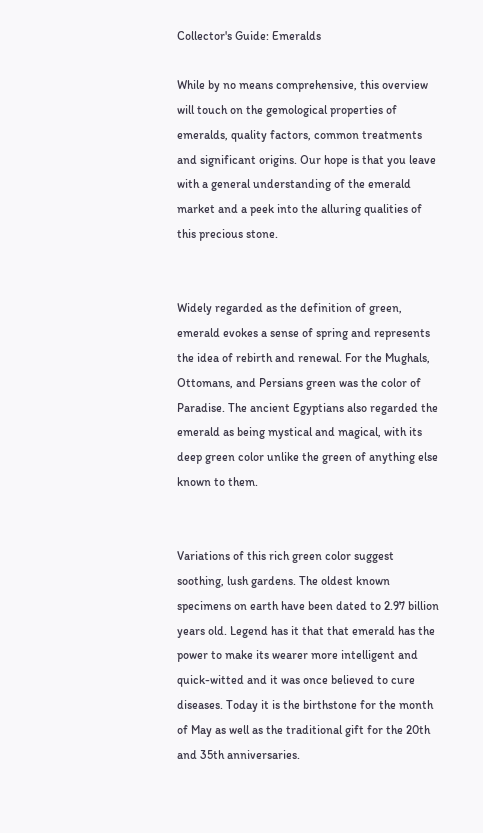Collector's Guide: Emeralds

While by no means comprehensive, this overview will touch on the gemological properties of emeralds, quality factors, common treatments and significant origins. Our hope is that you leave with a general understanding of the emerald market and a peek into the alluring qualities of this precious stone.


Widely regarded as the definition of green, emerald evokes a sense of spring and represents the idea of rebirth and renewal. For the Mughals, Ottomans, and Persians green was the color of Paradise. The ancient Egyptians also regarded the emerald as being mystical and magical, with its deep green color unlike the green of anything else known to them.


Variations of this rich green color suggest soothing, lush gardens. The oldest known specimens on earth have been dated to 2.97 billion years old. Legend has it that that emerald has the power to make its wearer more intelligent and quick-witted and it was once believed to cure diseases. Today it is the birthstone for the month of May as well as the traditional gift for the 20th and 35th anniversaries.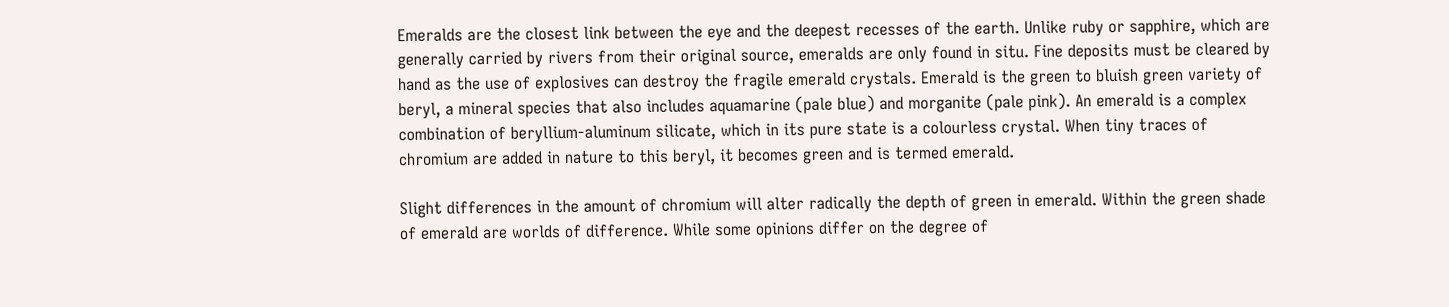Emeralds are the closest link between the eye and the deepest recesses of the earth. Unlike ruby or sapphire, which are generally carried by rivers from their original source, emeralds are only found in situ. Fine deposits must be cleared by hand as the use of explosives can destroy the fragile emerald crystals. Emerald is the green to bluish green variety of beryl, a mineral species that also includes aquamarine (pale blue) and morganite (pale pink). An emerald is a complex combination of beryllium-aluminum silicate, which in its pure state is a colourless crystal. When tiny traces of chromium are added in nature to this beryl, it becomes green and is termed emerald.

Slight differences in the amount of chromium will alter radically the depth of green in emerald. Within the green shade of emerald are worlds of difference. While some opinions differ on the degree of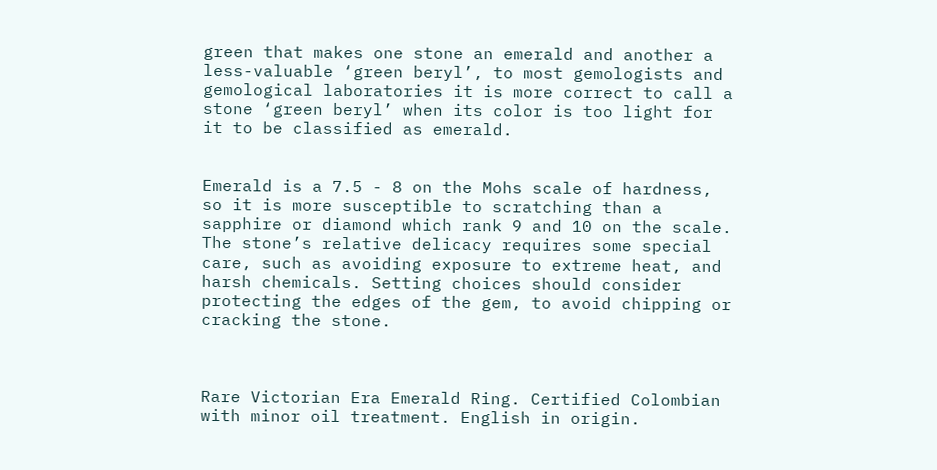green that makes one stone an emerald and another a less-valuable ‘green beryl’, to most gemologists and gemological laboratories it is more correct to call a stone ‘green beryl’ when its color is too light for it to be classified as emerald.


Emerald is a 7.5 - 8 on the Mohs scale of hardness, so it is more susceptible to scratching than a sapphire or diamond which rank 9 and 10 on the scale. The stone’s relative delicacy requires some special care, such as avoiding exposure to extreme heat, and harsh chemicals. Setting choices should consider protecting the edges of the gem, to avoid chipping or cracking the stone.



Rare Victorian Era Emerald Ring. Certified Colombian with minor oil treatment. English in origin.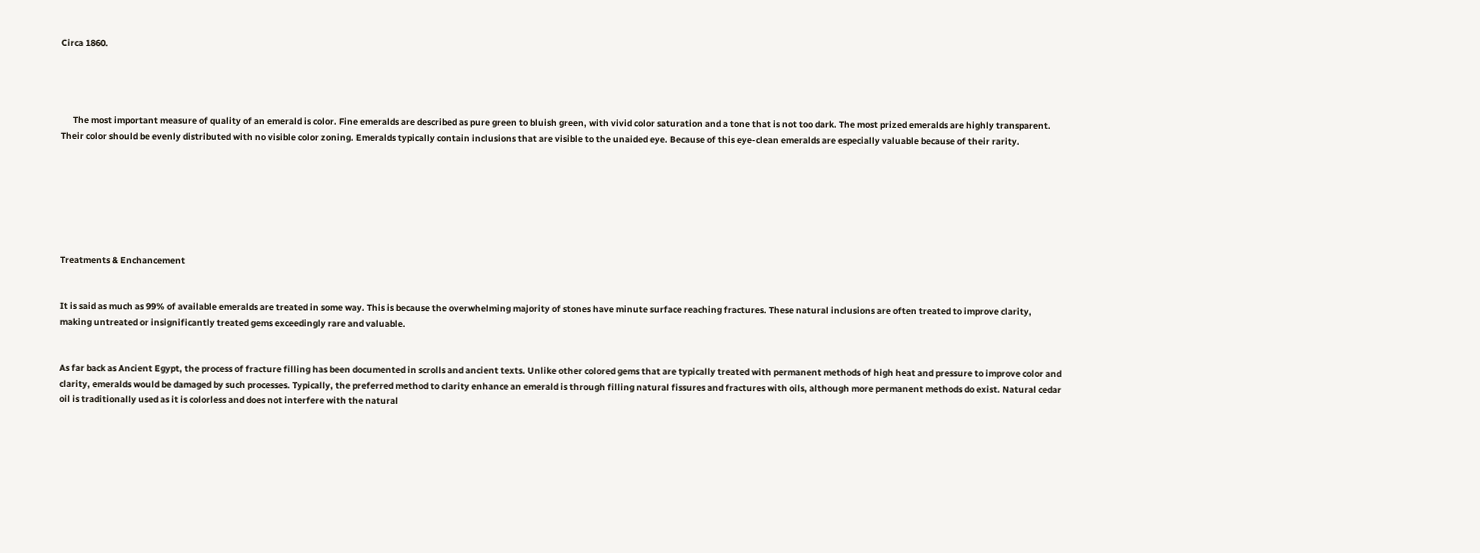Circa 1860.




      The most important measure of quality of an emerald is color. Fine emeralds are described as pure green to bluish green, with vivid color saturation and a tone that is not too dark. The most prized emeralds are highly transparent. Their color should be evenly distributed with no visible color zoning. Emeralds typically contain inclusions that are visible to the unaided eye. Because of this eye-clean emeralds are especially valuable because of their rarity.







Treatments & Enchancement


It is said as much as 99% of available emeralds are treated in some way. This is because the overwhelming majority of stones have minute surface reaching fractures. These natural inclusions are often treated to improve clarity, making untreated or insignificantly treated gems exceedingly rare and valuable.


As far back as Ancient Egypt, the process of fracture filling has been documented in scrolls and ancient texts. Unlike other colored gems that are typically treated with permanent methods of high heat and pressure to improve color and clarity, emeralds would be damaged by such processes. Typically, the preferred method to clarity enhance an emerald is through filling natural fissures and fractures with oils, although more permanent methods do exist. Natural cedar oil is traditionally used as it is colorless and does not interfere with the natural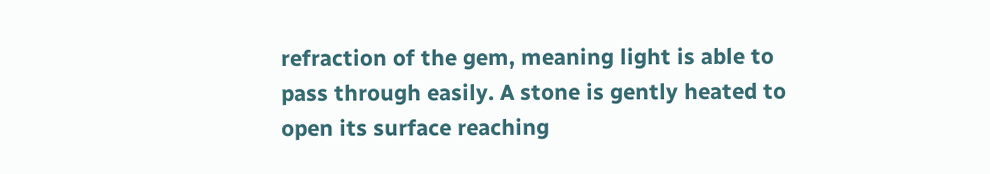refraction of the gem, meaning light is able to pass through easily. A stone is gently heated to open its surface reaching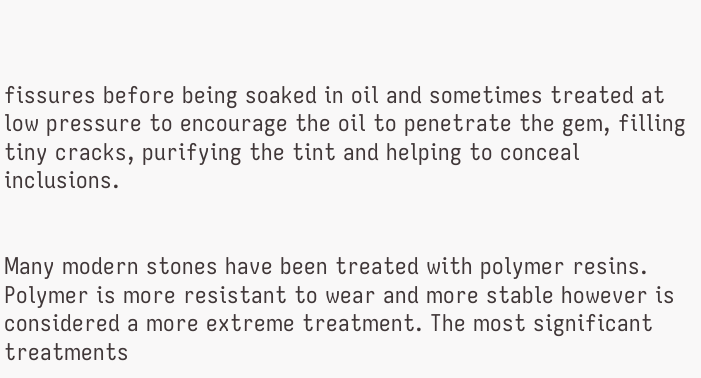fissures before being soaked in oil and sometimes treated at low pressure to encourage the oil to penetrate the gem, filling tiny cracks, purifying the tint and helping to conceal inclusions.


Many modern stones have been treated with polymer resins. Polymer is more resistant to wear and more stable however is considered a more extreme treatment. The most significant treatments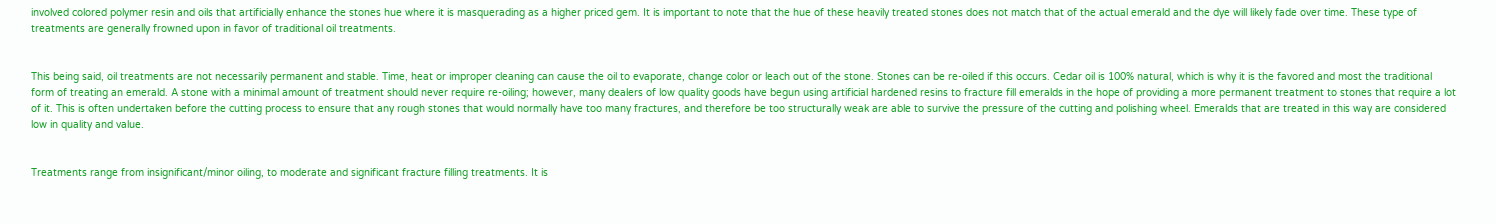involved colored polymer resin and oils that artificially enhance the stones hue where it is masquerading as a higher priced gem. It is important to note that the hue of these heavily treated stones does not match that of the actual emerald and the dye will likely fade over time. These type of treatments are generally frowned upon in favor of traditional oil treatments.


This being said, oil treatments are not necessarily permanent and stable. Time, heat or improper cleaning can cause the oil to evaporate, change color or leach out of the stone. Stones can be re-oiled if this occurs. Cedar oil is 100% natural, which is why it is the favored and most the traditional form of treating an emerald. A stone with a minimal amount of treatment should never require re-oiling; however, many dealers of low quality goods have begun using artificial hardened resins to fracture fill emeralds in the hope of providing a more permanent treatment to stones that require a lot of it. This is often undertaken before the cutting process to ensure that any rough stones that would normally have too many fractures, and therefore be too structurally weak are able to survive the pressure of the cutting and polishing wheel. Emeralds that are treated in this way are considered low in quality and value.


Treatments range from insignificant/minor oiling, to moderate and significant fracture filling treatments. It is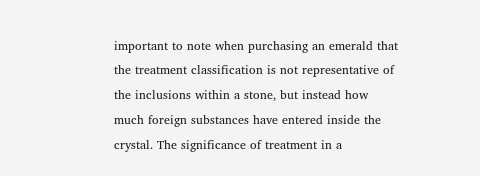important to note when purchasing an emerald that the treatment classification is not representative of the inclusions within a stone, but instead how much foreign substances have entered inside the crystal. The significance of treatment in a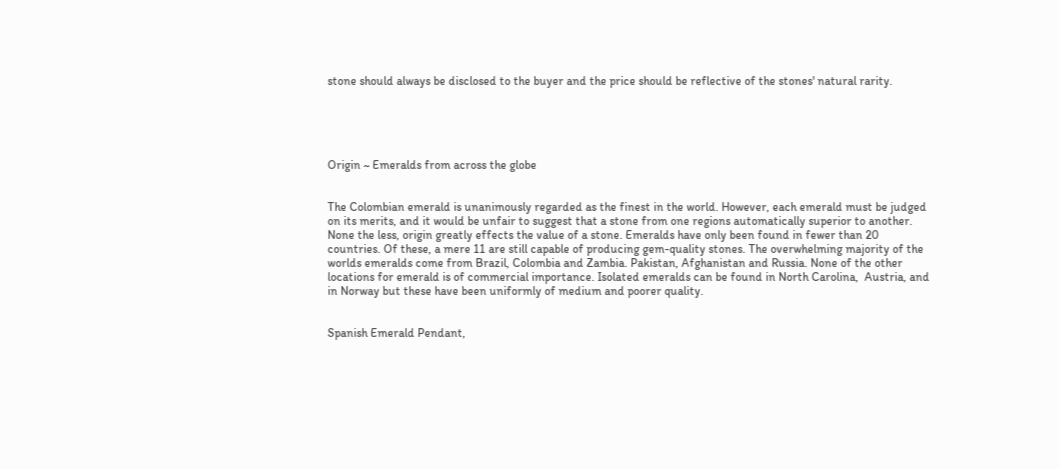stone should always be disclosed to the buyer and the price should be reflective of the stones' natural rarity.





Origin ~ Emeralds from across the globe


The Colombian emerald is unanimously regarded as the finest in the world. However, each emerald must be judged on its merits, and it would be unfair to suggest that a stone from one regions automatically superior to another. None the less, origin greatly effects the value of a stone. Emeralds have only been found in fewer than 20 countries. Of these, a mere 11 are still capable of producing gem-quality stones. The overwhelming majority of the worlds emeralds come from Brazil, Colombia and Zambia. Pakistan, Afghanistan and Russia. None of the other locations for emerald is of commercial importance. Isolated emeralds can be found in North Carolina,  Austria, and in Norway but these have been uniformly of medium and poorer quality.


Spanish Emerald Pendant,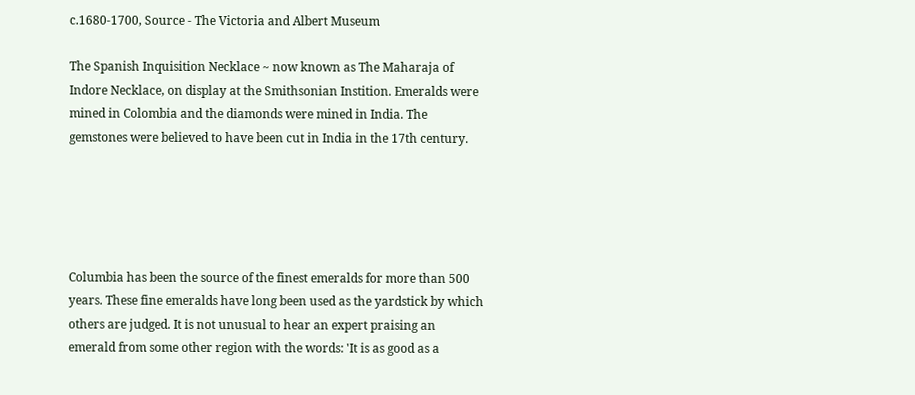c.1680-1700, Source - The Victoria and Albert Museum

The Spanish Inquisition Necklace ~ now known as The Maharaja of Indore Necklace, on display at the Smithsonian Instition. Emeralds were mined in Colombia and the diamonds were mined in India. The gemstones were believed to have been cut in India in the 17th century.





Columbia has been the source of the finest emeralds for more than 500 years. These fine emeralds have long been used as the yardstick by which others are judged. It is not unusual to hear an expert praising an emerald from some other region with the words: 'It is as good as a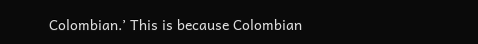Colombian.’ This is because Colombian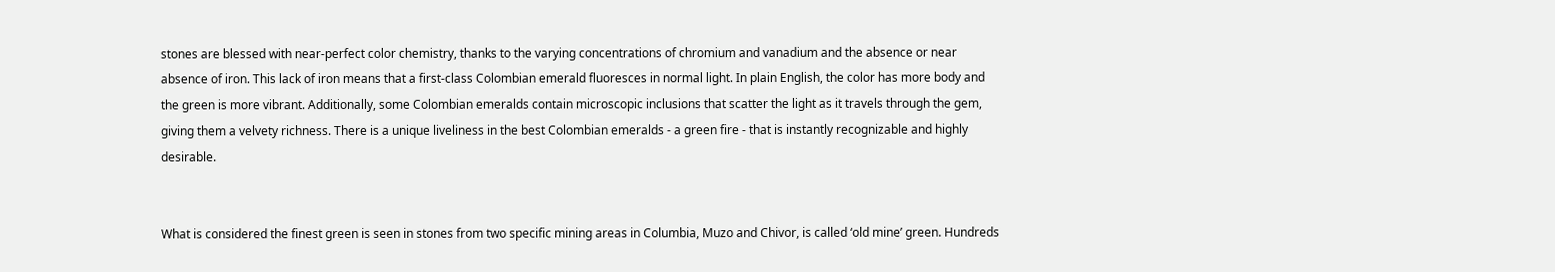stones are blessed with near-perfect color chemistry, thanks to the varying concentrations of chromium and vanadium and the absence or near absence of iron. This lack of iron means that a first-class Colombian emerald fluoresces in normal light. In plain English, the color has more body and the green is more vibrant. Additionally, some Colombian emeralds contain microscopic inclusions that scatter the light as it travels through the gem, giving them a velvety richness. There is a unique liveliness in the best Colombian emeralds - a green fire - that is instantly recognizable and highly desirable.


What is considered the finest green is seen in stones from two specific mining areas in Columbia, Muzo and Chivor, is called ‘old mine’ green. Hundreds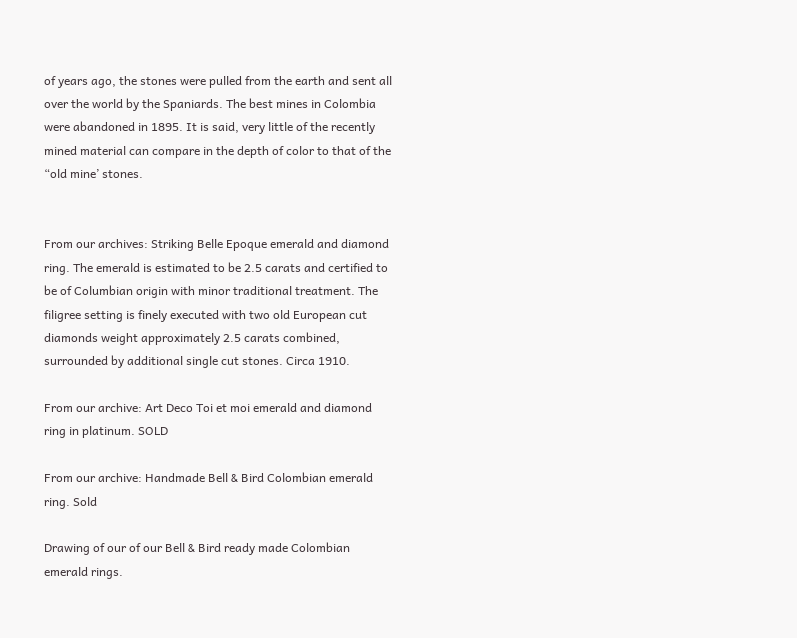of years ago, the stones were pulled from the earth and sent all over the world by the Spaniards. The best mines in Colombia were abandoned in 1895. It is said, very little of the recently mined material can compare in the depth of color to that of the “old mine’ stones.


From our archives: Striking Belle Epoque emerald and diamond ring. The emerald is estimated to be 2.5 carats and certified to be of Columbian origin with minor traditional treatment. The filigree setting is finely executed with two old European cut diamonds weight approximately 2.5 carats combined, surrounded by additional single cut stones. Circa 1910.

From our archive: Art Deco Toi et moi emerald and diamond ring in platinum. SOLD

From our archive: Handmade Bell & Bird Colombian emerald ring. Sold

Drawing of our of our Bell & Bird ready made Colombian emerald rings.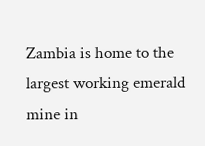Zambia is home to the largest working emerald mine in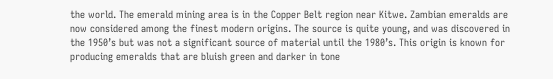the world. The emerald mining area is in the Copper Belt region near Kitwe. Zambian emeralds are now considered among the finest modern origins. The source is quite young, and was discovered in the 1950’s but was not a significant source of material until the 1980’s. This origin is known for producing emeralds that are bluish green and darker in tone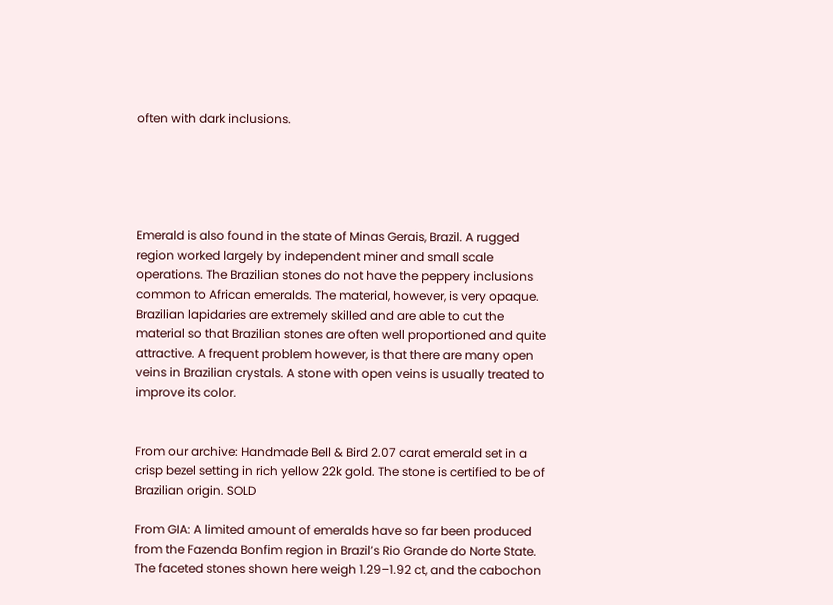often with dark inclusions.





Emerald is also found in the state of Minas Gerais, Brazil. A rugged region worked largely by independent miner and small scale operations. The Brazilian stones do not have the peppery inclusions common to African emeralds. The material, however, is very opaque. Brazilian lapidaries are extremely skilled and are able to cut the material so that Brazilian stones are often well proportioned and quite attractive. A frequent problem however, is that there are many open veins in Brazilian crystals. A stone with open veins is usually treated to improve its color.


From our archive: Handmade Bell & Bird 2.07 carat emerald set in a crisp bezel setting in rich yellow 22k gold. The stone is certified to be of Brazilian origin. SOLD

From GIA: A limited amount of emeralds have so far been produced from the Fazenda Bonfim region in Brazil’s Rio Grande do Norte State. The faceted stones shown here weigh 1.29–1.92 ct, and the cabochon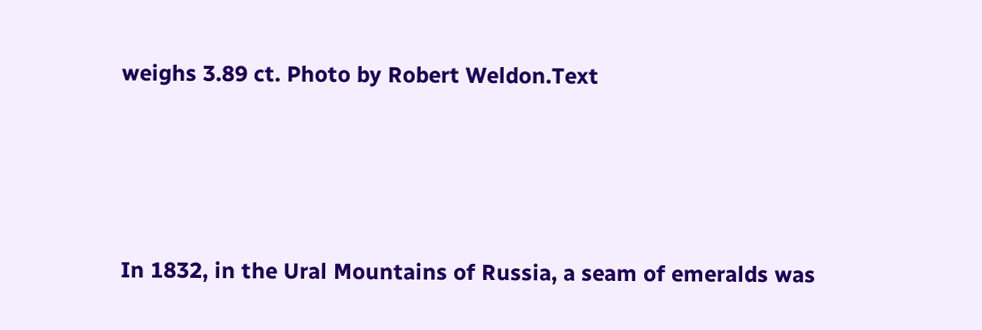weighs 3.89 ct. Photo by Robert Weldon.Text




In 1832, in the Ural Mountains of Russia, a seam of emeralds was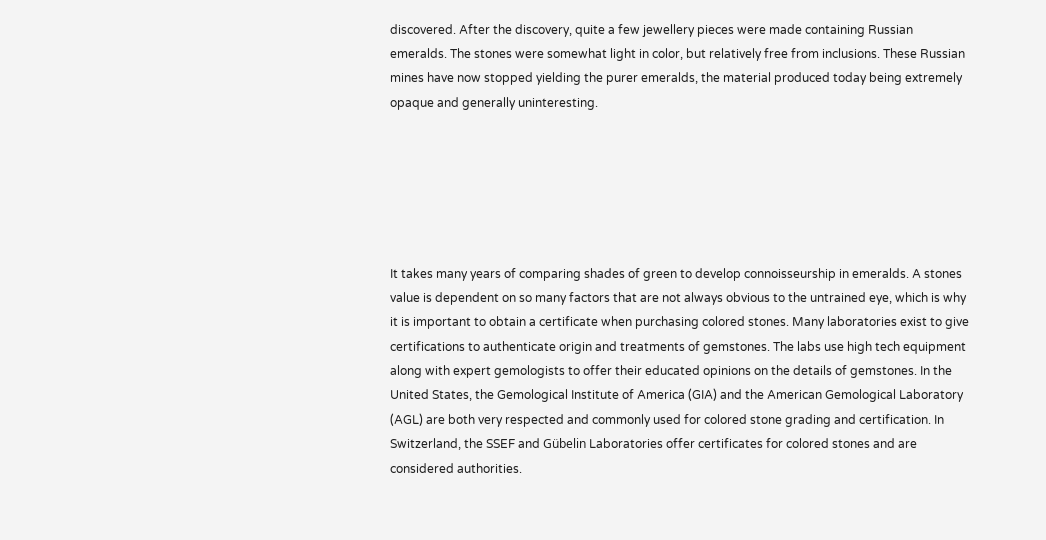discovered. After the discovery, quite a few jewellery pieces were made containing Russian emeralds. The stones were somewhat light in color, but relatively free from inclusions. These Russian mines have now stopped yielding the purer emeralds, the material produced today being extremely opaque and generally uninteresting.






It takes many years of comparing shades of green to develop connoisseurship in emeralds. A stones value is dependent on so many factors that are not always obvious to the untrained eye, which is why it is important to obtain a certificate when purchasing colored stones. Many laboratories exist to give certifications to authenticate origin and treatments of gemstones. The labs use high tech equipment along with expert gemologists to offer their educated opinions on the details of gemstones. In the United States, the Gemological Institute of America (GIA) and the American Gemological Laboratory (AGL) are both very respected and commonly used for colored stone grading and certification. In Switzerland, the SSEF and Gübelin Laboratories offer certificates for colored stones and are considered authorities.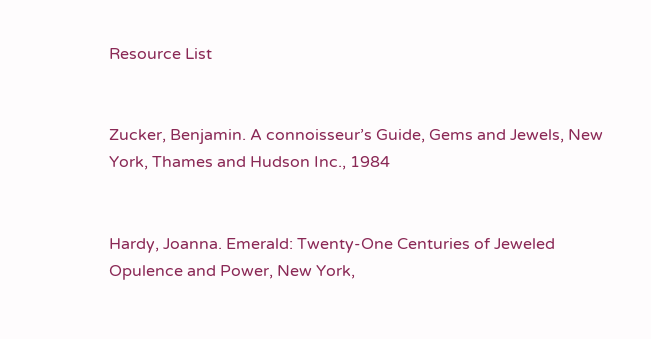Resource List


Zucker, Benjamin. A connoisseur’s Guide, Gems and Jewels, New York, Thames and Hudson Inc., 1984


Hardy, Joanna. Emerald: Twenty-One Centuries of Jeweled Opulence and Power, New York,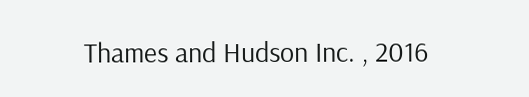Thames and Hudson Inc. , 2016